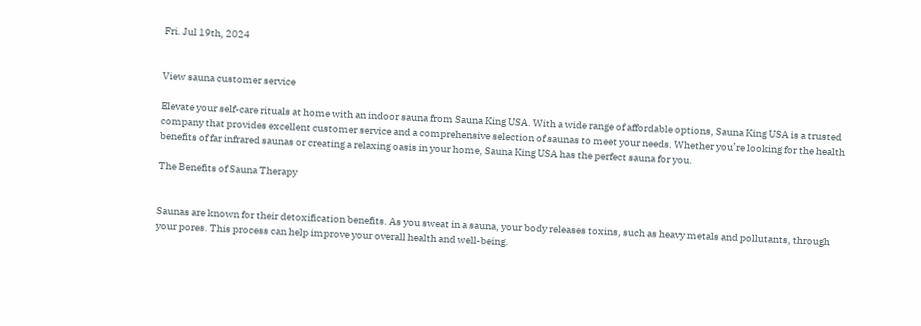Fri. Jul 19th, 2024


View sauna customer service

Elevate your self-care rituals at home with an indoor sauna from Sauna King USA. With a wide range of affordable options, Sauna King USA is a trusted company that provides excellent customer service and a comprehensive selection of saunas to meet your needs. Whether you’re looking for the health benefits of far infrared saunas or creating a relaxing oasis in your home, Sauna King USA has the perfect sauna for you.

The Benefits of Sauna Therapy


Saunas are known for their detoxification benefits. As you sweat in a sauna, your body releases toxins, such as heavy metals and pollutants, through your pores. This process can help improve your overall health and well-being.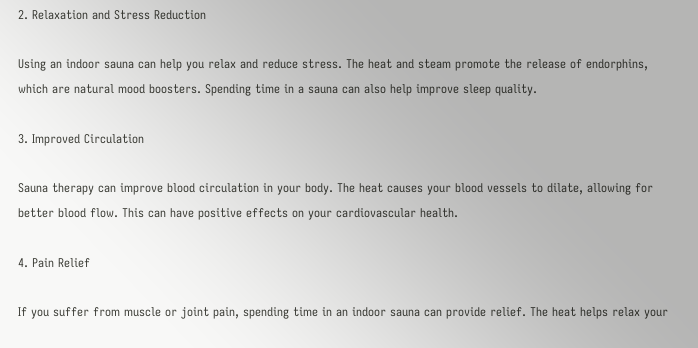2. Relaxation and Stress Reduction

Using an indoor sauna can help you relax and reduce stress. The heat and steam promote the release of endorphins, which are natural mood boosters. Spending time in a sauna can also help improve sleep quality.

3. Improved Circulation

Sauna therapy can improve blood circulation in your body. The heat causes your blood vessels to dilate, allowing for better blood flow. This can have positive effects on your cardiovascular health.

4. Pain Relief

If you suffer from muscle or joint pain, spending time in an indoor sauna can provide relief. The heat helps relax your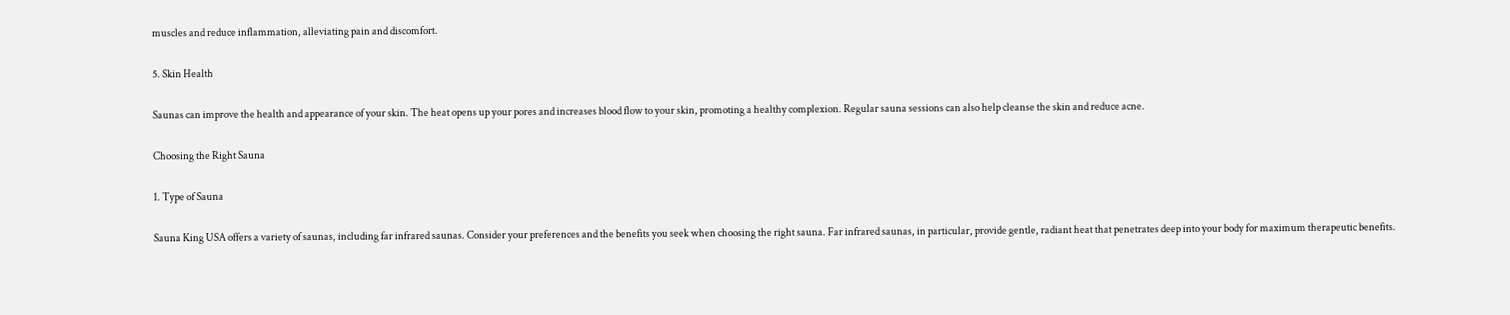muscles and reduce inflammation, alleviating pain and discomfort.

5. Skin Health

Saunas can improve the health and appearance of your skin. The heat opens up your pores and increases blood flow to your skin, promoting a healthy complexion. Regular sauna sessions can also help cleanse the skin and reduce acne.

Choosing the Right Sauna

1. Type of Sauna

Sauna King USA offers a variety of saunas, including far infrared saunas. Consider your preferences and the benefits you seek when choosing the right sauna. Far infrared saunas, in particular, provide gentle, radiant heat that penetrates deep into your body for maximum therapeutic benefits.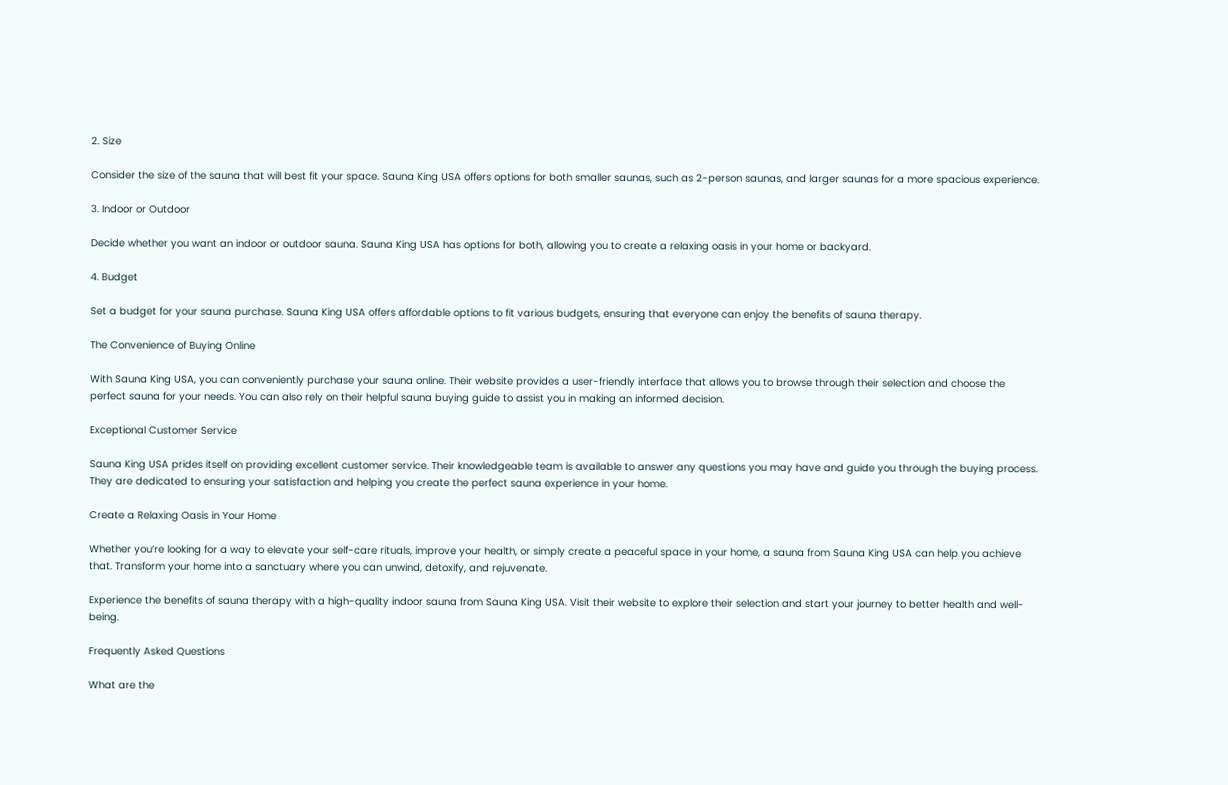2. Size

Consider the size of the sauna that will best fit your space. Sauna King USA offers options for both smaller saunas, such as 2-person saunas, and larger saunas for a more spacious experience.

3. Indoor or Outdoor

Decide whether you want an indoor or outdoor sauna. Sauna King USA has options for both, allowing you to create a relaxing oasis in your home or backyard.

4. Budget

Set a budget for your sauna purchase. Sauna King USA offers affordable options to fit various budgets, ensuring that everyone can enjoy the benefits of sauna therapy.

The Convenience of Buying Online

With Sauna King USA, you can conveniently purchase your sauna online. Their website provides a user-friendly interface that allows you to browse through their selection and choose the perfect sauna for your needs. You can also rely on their helpful sauna buying guide to assist you in making an informed decision.

Exceptional Customer Service

Sauna King USA prides itself on providing excellent customer service. Their knowledgeable team is available to answer any questions you may have and guide you through the buying process. They are dedicated to ensuring your satisfaction and helping you create the perfect sauna experience in your home.

Create a Relaxing Oasis in Your Home

Whether you’re looking for a way to elevate your self-care rituals, improve your health, or simply create a peaceful space in your home, a sauna from Sauna King USA can help you achieve that. Transform your home into a sanctuary where you can unwind, detoxify, and rejuvenate.

Experience the benefits of sauna therapy with a high-quality indoor sauna from Sauna King USA. Visit their website to explore their selection and start your journey to better health and well-being.

Frequently Asked Questions

What are the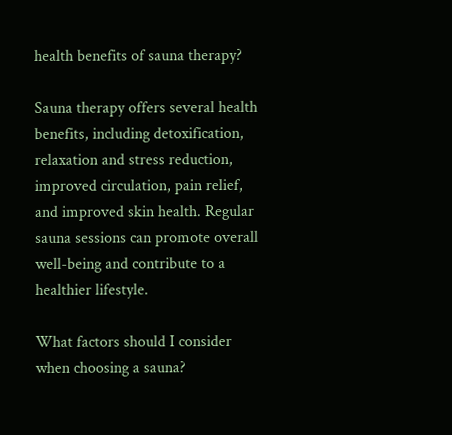health benefits of sauna therapy?

Sauna therapy offers several health benefits, including detoxification, relaxation and stress reduction, improved circulation, pain relief, and improved skin health. Regular sauna sessions can promote overall well-being and contribute to a healthier lifestyle.

What factors should I consider when choosing a sauna?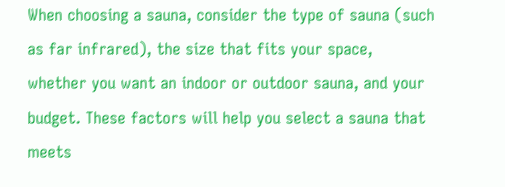When choosing a sauna, consider the type of sauna (such as far infrared), the size that fits your space, whether you want an indoor or outdoor sauna, and your budget. These factors will help you select a sauna that meets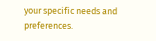your specific needs and preferences.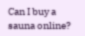Can I buy a sauna online?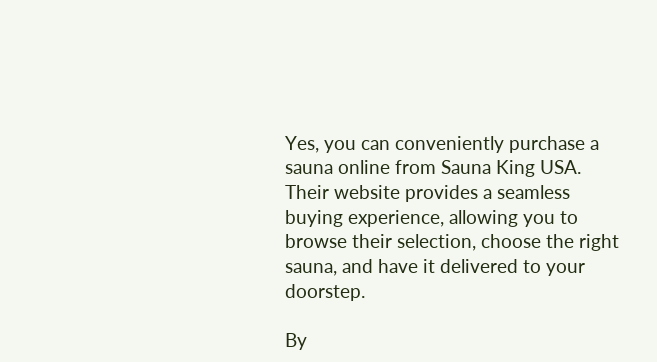Yes, you can conveniently purchase a sauna online from Sauna King USA. Their website provides a seamless buying experience, allowing you to browse their selection, choose the right sauna, and have it delivered to your doorstep.

By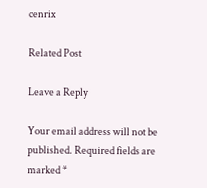cenrix

Related Post

Leave a Reply

Your email address will not be published. Required fields are marked *